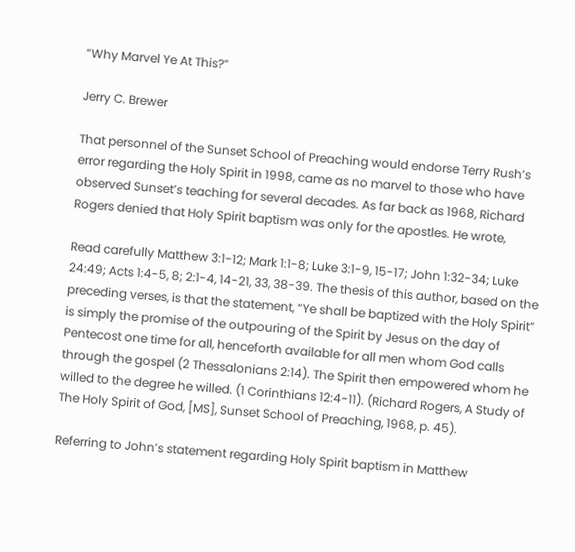“Why Marvel Ye At This?”

Jerry C. Brewer

That personnel of the Sunset School of Preaching would endorse Terry Rush’s error regarding the Holy Spirit in 1998, came as no marvel to those who have observed Sunset’s teaching for several decades. As far back as 1968, Richard Rogers denied that Holy Spirit baptism was only for the apostles. He wrote,

Read carefully Matthew 3:1-12; Mark 1:1-8; Luke 3:1-9, 15-17; John 1:32-34; Luke 24:49; Acts 1:4-5, 8; 2:1-4, 14-21, 33, 38-39. The thesis of this author, based on the preceding verses, is that the statement, “Ye shall be baptized with the Holy Spirit” is simply the promise of the outpouring of the Spirit by Jesus on the day of Pentecost one time for all, henceforth available for all men whom God calls through the gospel (2 Thessalonians 2:14). The Spirit then empowered whom he willed to the degree he willed. (1 Corinthians 12:4-11). (Richard Rogers, A Study of The Holy Spirit of God, [MS], Sunset School of Preaching, 1968, p. 45).

Referring to John’s statement regarding Holy Spirit baptism in Matthew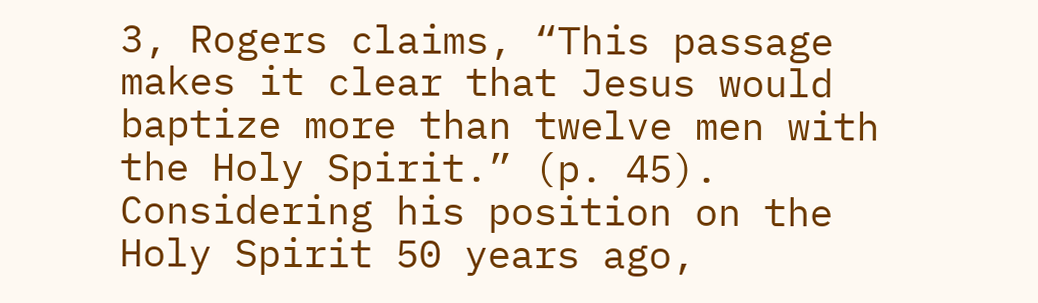3, Rogers claims, “This passage makes it clear that Jesus would baptize more than twelve men with the Holy Spirit.” (p. 45). Considering his position on the Holy Spirit 50 years ago,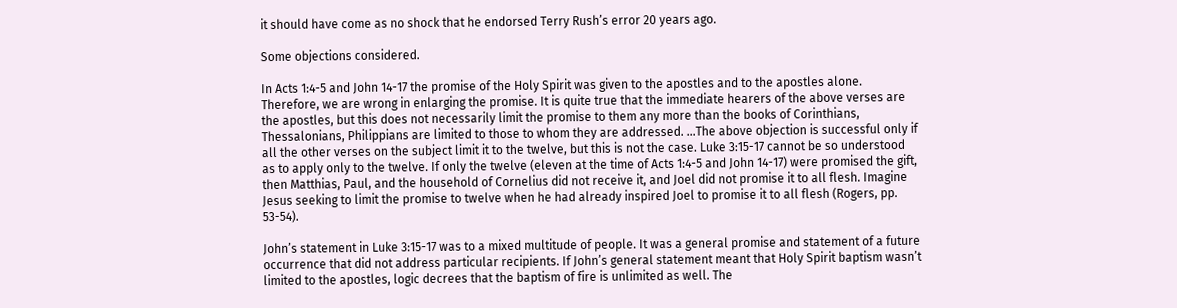it should have come as no shock that he endorsed Terry Rush’s error 20 years ago.

Some objections considered.

In Acts 1:4-5 and John 14-17 the promise of the Holy Spirit was given to the apostles and to the apostles alone. Therefore, we are wrong in enlarging the promise. It is quite true that the immediate hearers of the above verses are the apostles, but this does not necessarily limit the promise to them any more than the books of Corinthians, Thessalonians, Philippians are limited to those to whom they are addressed. …The above objection is successful only if all the other verses on the subject limit it to the twelve, but this is not the case. Luke 3:15-17 cannot be so understood as to apply only to the twelve. If only the twelve (eleven at the time of Acts 1:4-5 and John 14-17) were promised the gift, then Matthias, Paul, and the household of Cornelius did not receive it, and Joel did not promise it to all flesh. Imagine Jesus seeking to limit the promise to twelve when he had already inspired Joel to promise it to all flesh (Rogers, pp. 53-54).

John’s statement in Luke 3:15-17 was to a mixed multitude of people. It was a general promise and statement of a future occurrence that did not address particular recipients. If John’s general statement meant that Holy Spirit baptism wasn’t limited to the apostles, logic decrees that the baptism of fire is unlimited as well. The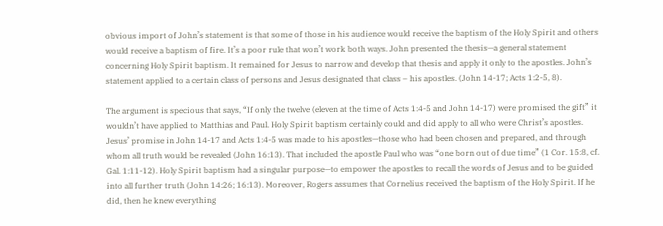obvious import of John’s statement is that some of those in his audience would receive the baptism of the Holy Spirit and others would receive a baptism of fire. It’s a poor rule that won’t work both ways. John presented the thesis—a general statement concerning Holy Spirit baptism. It remained for Jesus to narrow and develop that thesis and apply it only to the apostles. John’s statement applied to a certain class of persons and Jesus designated that class – his apostles. (John 14-17; Acts 1:2-5, 8).

The argument is specious that says, “If only the twelve (eleven at the time of Acts 1:4-5 and John 14-17) were promised the gift” it wouldn’t have applied to Matthias and Paul. Holy Spirit baptism certainly could and did apply to all who were Christ’s apostles. Jesus’ promise in John 14-17 and Acts 1:4-5 was made to his apostles—those who had been chosen and prepared, and through whom all truth would be revealed (John 16:13). That included the apostle Paul who was “one born out of due time” (1 Cor. 15:8, cf. Gal. 1:11-12). Holy Spirit baptism had a singular purpose—to empower the apostles to recall the words of Jesus and to be guided into all further truth (John 14:26; 16:13). Moreover, Rogers assumes that Cornelius received the baptism of the Holy Spirit. If he did, then he knew everything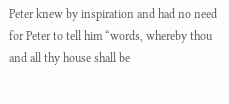Peter knew by inspiration and had no need for Peter to tell him “words, whereby thou and all thy house shall be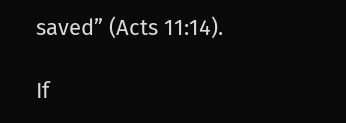saved” (Acts 11:14).

If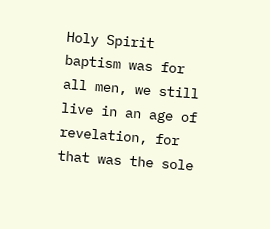Holy Spirit baptism was for all men, we still live in an age of revelation, for that was the sole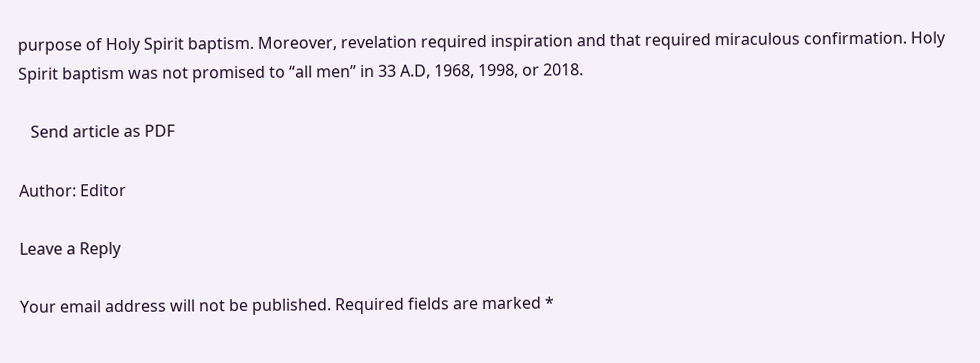purpose of Holy Spirit baptism. Moreover, revelation required inspiration and that required miraculous confirmation. Holy Spirit baptism was not promised to “all men” in 33 A.D, 1968, 1998, or 2018.

   Send article as PDF

Author: Editor

Leave a Reply

Your email address will not be published. Required fields are marked *